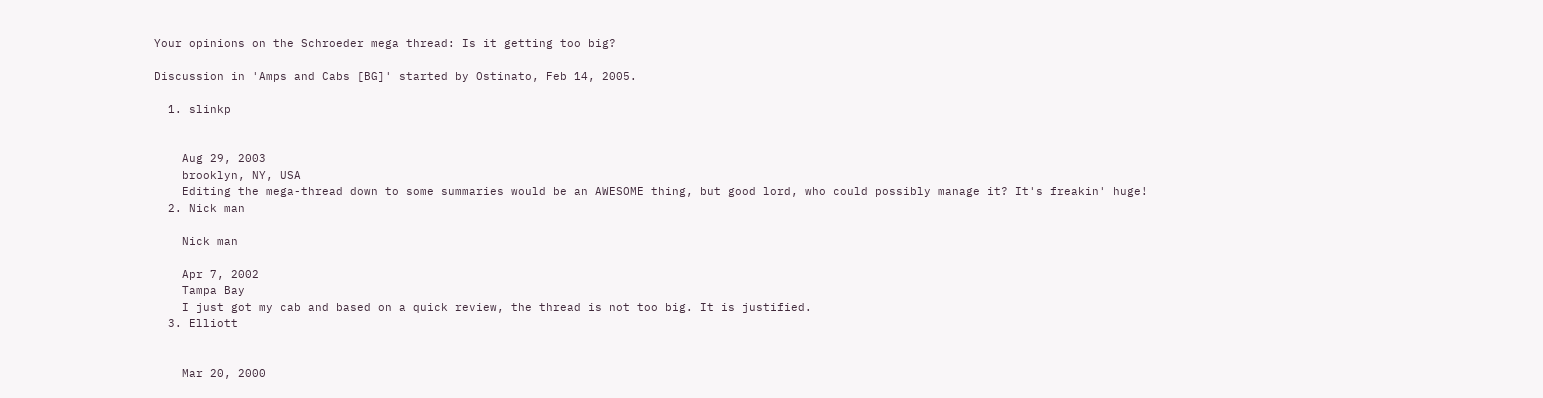Your opinions on the Schroeder mega thread: Is it getting too big?

Discussion in 'Amps and Cabs [BG]' started by Ostinato, Feb 14, 2005.

  1. slinkp


    Aug 29, 2003
    brooklyn, NY, USA
    Editing the mega-thread down to some summaries would be an AWESOME thing, but good lord, who could possibly manage it? It's freakin' huge!
  2. Nick man

    Nick man

    Apr 7, 2002
    Tampa Bay
    I just got my cab and based on a quick review, the thread is not too big. It is justified.
  3. Elliott


    Mar 20, 2000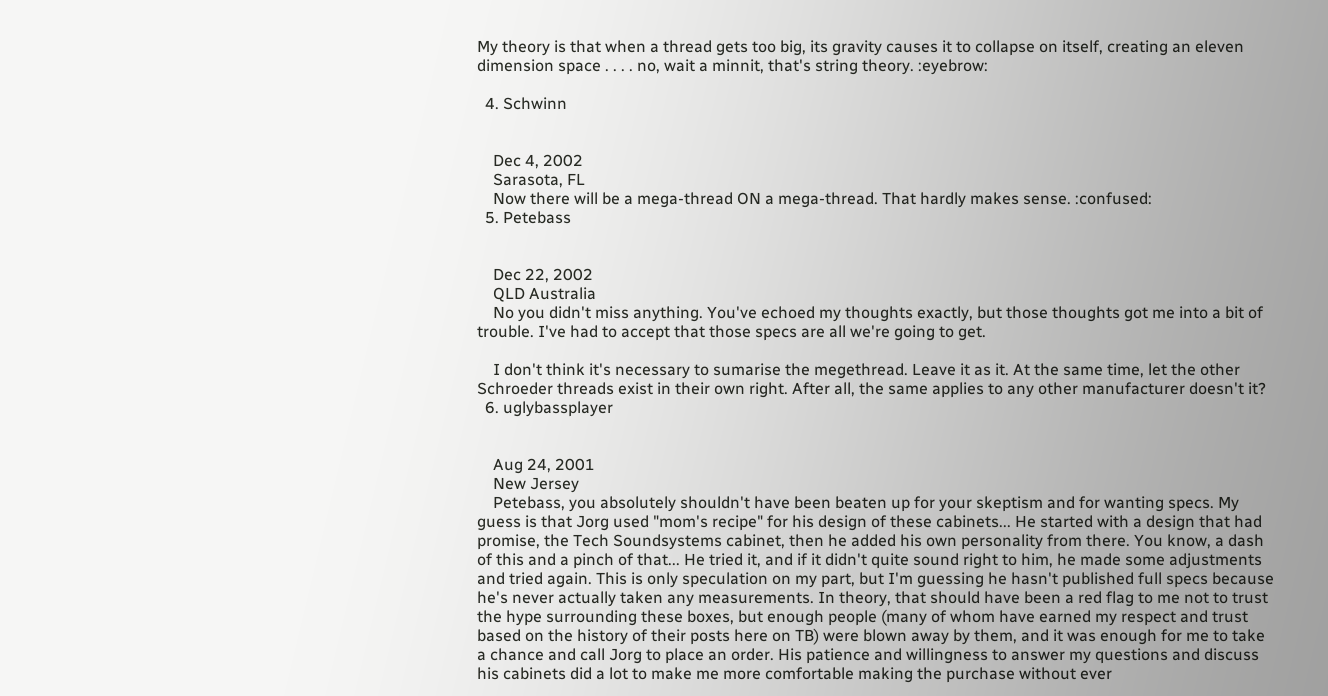My theory is that when a thread gets too big, its gravity causes it to collapse on itself, creating an eleven dimension space . . . . no, wait a minnit, that's string theory. :eyebrow:

  4. Schwinn


    Dec 4, 2002
    Sarasota, FL
    Now there will be a mega-thread ON a mega-thread. That hardly makes sense. :confused:
  5. Petebass


    Dec 22, 2002
    QLD Australia
    No you didn't miss anything. You've echoed my thoughts exactly, but those thoughts got me into a bit of trouble. I've had to accept that those specs are all we're going to get.

    I don't think it's necessary to sumarise the megethread. Leave it as it. At the same time, let the other Schroeder threads exist in their own right. After all, the same applies to any other manufacturer doesn't it?
  6. uglybassplayer


    Aug 24, 2001
    New Jersey
    Petebass, you absolutely shouldn't have been beaten up for your skeptism and for wanting specs. My guess is that Jorg used "mom's recipe" for his design of these cabinets... He started with a design that had promise, the Tech Soundsystems cabinet, then he added his own personality from there. You know, a dash of this and a pinch of that... He tried it, and if it didn't quite sound right to him, he made some adjustments and tried again. This is only speculation on my part, but I'm guessing he hasn't published full specs because he's never actually taken any measurements. In theory, that should have been a red flag to me not to trust the hype surrounding these boxes, but enough people (many of whom have earned my respect and trust based on the history of their posts here on TB) were blown away by them, and it was enough for me to take a chance and call Jorg to place an order. His patience and willingness to answer my questions and discuss his cabinets did a lot to make me more comfortable making the purchase without ever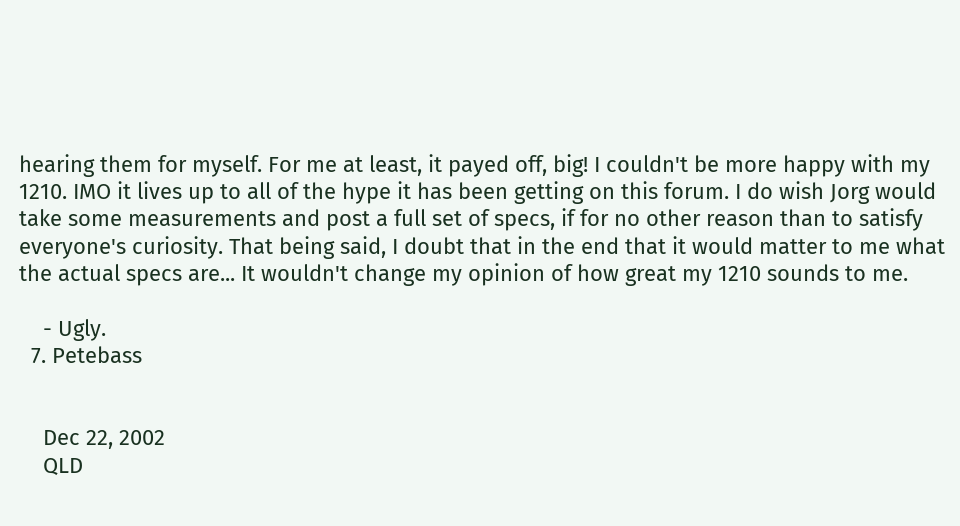hearing them for myself. For me at least, it payed off, big! I couldn't be more happy with my 1210. IMO it lives up to all of the hype it has been getting on this forum. I do wish Jorg would take some measurements and post a full set of specs, if for no other reason than to satisfy everyone's curiosity. That being said, I doubt that in the end that it would matter to me what the actual specs are... It wouldn't change my opinion of how great my 1210 sounds to me.

    - Ugly.
  7. Petebass


    Dec 22, 2002
    QLD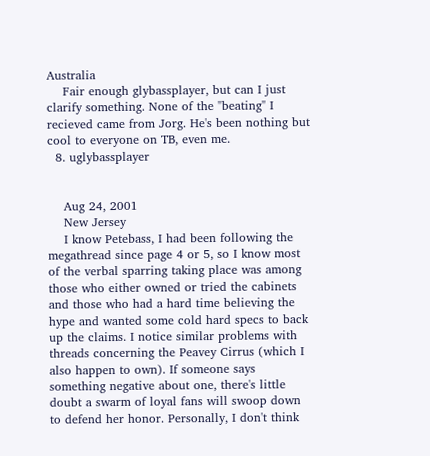Australia
    Fair enough glybassplayer, but can I just clarify something. None of the "beating" I recieved came from Jorg. He's been nothing but cool to everyone on TB, even me.
  8. uglybassplayer


    Aug 24, 2001
    New Jersey
    I know Petebass, I had been following the megathread since page 4 or 5, so I know most of the verbal sparring taking place was among those who either owned or tried the cabinets and those who had a hard time believing the hype and wanted some cold hard specs to back up the claims. I notice similar problems with threads concerning the Peavey Cirrus (which I also happen to own). If someone says something negative about one, there's little doubt a swarm of loyal fans will swoop down to defend her honor. Personally, I don't think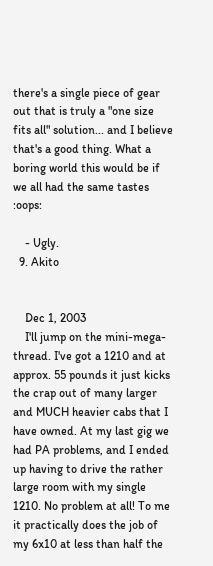there's a single piece of gear out that is truly a "one size fits all" solution... and I believe that's a good thing. What a boring world this would be if we all had the same tastes :oops:

    - Ugly.
  9. Akito


    Dec 1, 2003
    I'll jump on the mini-mega-thread. I've got a 1210 and at approx. 55 pounds it just kicks the crap out of many larger and MUCH heavier cabs that I have owned. At my last gig we had PA problems, and I ended up having to drive the rather large room with my single 1210. No problem at all! To me it practically does the job of my 6x10 at less than half the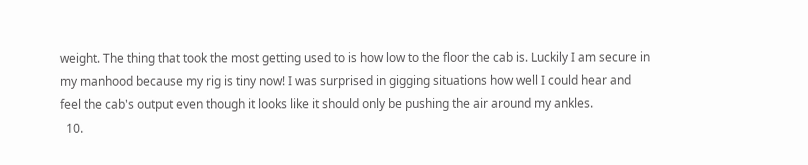weight. The thing that took the most getting used to is how low to the floor the cab is. Luckily I am secure in my manhood because my rig is tiny now! I was surprised in gigging situations how well I could hear and feel the cab's output even though it looks like it should only be pushing the air around my ankles.
  10.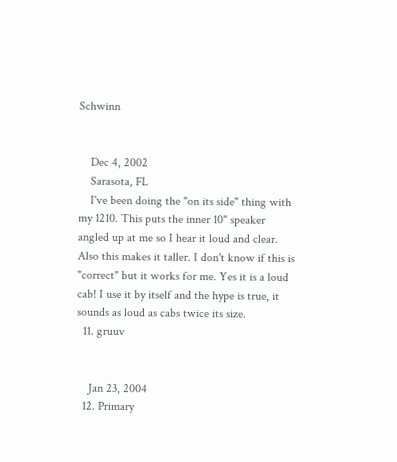Schwinn


    Dec 4, 2002
    Sarasota, FL
    I've been doing the "on its side" thing with my 1210. This puts the inner 10" speaker angled up at me so I hear it loud and clear. Also this makes it taller. I don't know if this is "correct" but it works for me. Yes it is a loud cab! I use it by itself and the hype is true, it sounds as loud as cabs twice its size.
  11. gruuv


    Jan 23, 2004
  12. Primary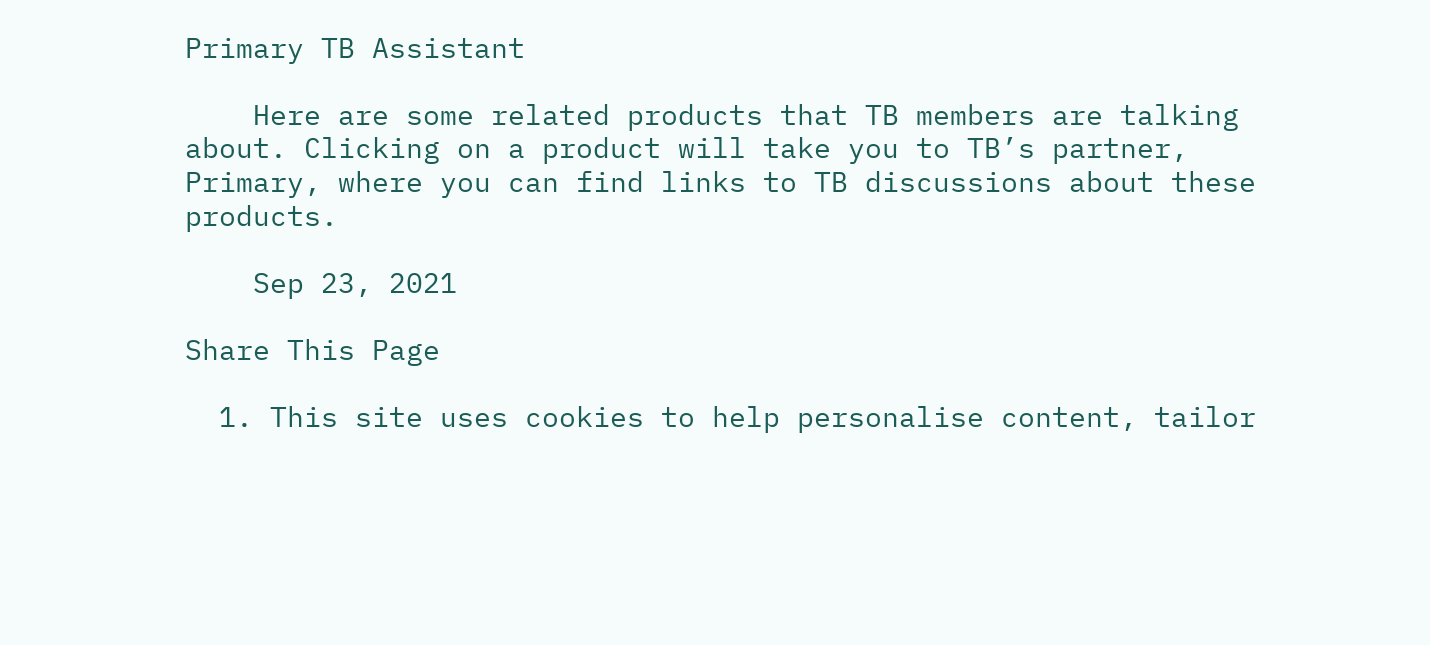Primary TB Assistant

    Here are some related products that TB members are talking about. Clicking on a product will take you to TB’s partner, Primary, where you can find links to TB discussions about these products.

    Sep 23, 2021

Share This Page

  1. This site uses cookies to help personalise content, tailor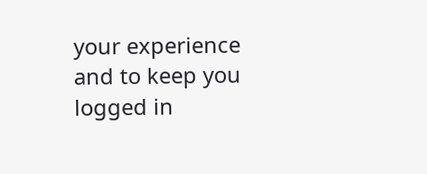your experience and to keep you logged in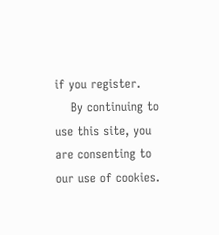if you register.
    By continuing to use this site, you are consenting to our use of cookies.